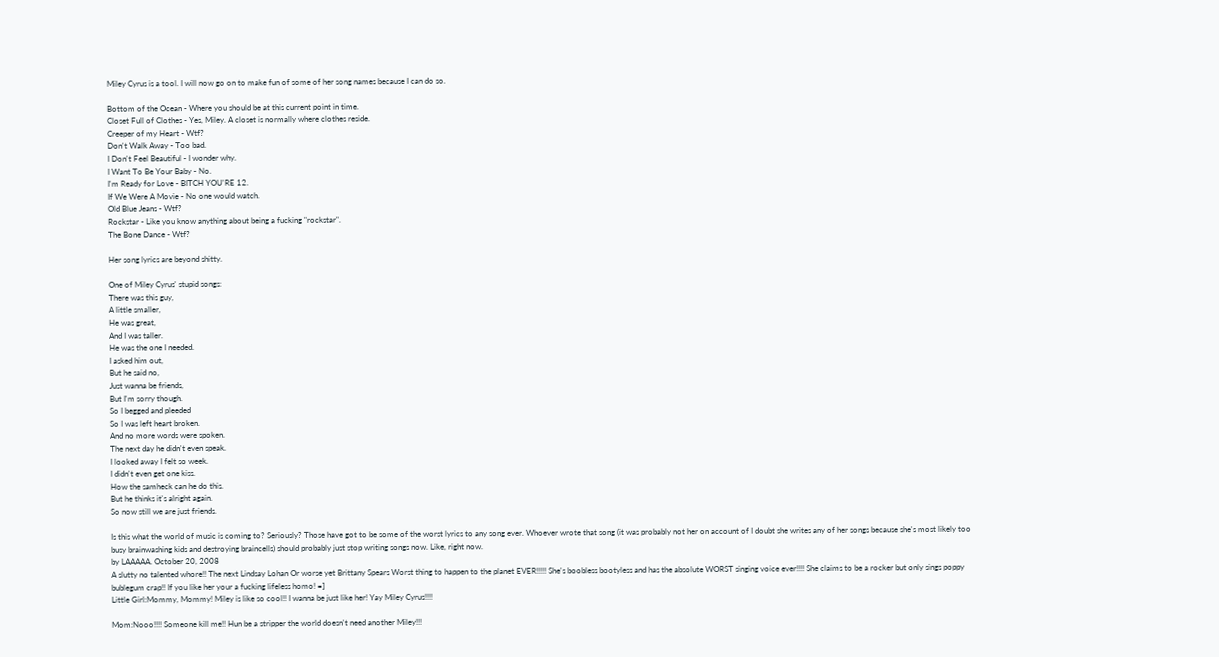Miley Cyrus is a tool. I will now go on to make fun of some of her song names because I can do so.

Bottom of the Ocean - Where you should be at this current point in time.
Closet Full of Clothes - Yes, Miley. A closet is normally where clothes reside.
Creeper of my Heart - Wtf?
Don't Walk Away - Too bad.
I Don't Feel Beautiful - I wonder why.
I Want To Be Your Baby - No.
I'm Ready for Love - BITCH YOU'RE 12.
If We Were A Movie - No one would watch.
Old Blue Jeans - Wtf?
Rockstar - Like you know anything about being a fucking "rockstar".
The Bone Dance - Wtf?

Her song lyrics are beyond shitty.

One of Miley Cyrus' stupid songs:
There was this guy,
A little smaller,
He was great,
And I was taller.
He was the one I needed.
I asked him out,
But he said no,
Just wanna be friends,
But I'm sorry though.
So I begged and pleeded
So I was left heart broken.
And no more words were spoken.
The next day he didn't even speak.
I looked away I felt so week.
I didn't even get one kiss.
How the samheck can he do this.
But he thinks it's alright again.
So now still we are just friends.

Is this what the world of music is coming to? Seriously? Those have got to be some of the worst lyrics to any song ever. Whoever wrote that song (it was probably not her on account of I doubt she writes any of her songs because she's most likely too busy brainwashing kids and destroying braincells) should probably just stop writing songs now. Like, right now.
by LAAAAA. October 20, 2008
A slutty no talented whore!! The next Lindsay Lohan Or worse yet Brittany Spears Worst thing to happen to the planet EVER!!!!! She's boobless bootyless and has the absolute WORST singing voice ever!!!! She claims to be a rocker but only sings poppy bublegum crap!! If you like her your a fucking lifeless homo! =]
Little Girl:Mommy, Mommy! Miley is like so cool!! I wanna be just like her! Yay Miley Cyrus!!!!

Mom:Nooo!!!! Someone kill me!! Hun be a stripper the world doesn't need another Miley!!!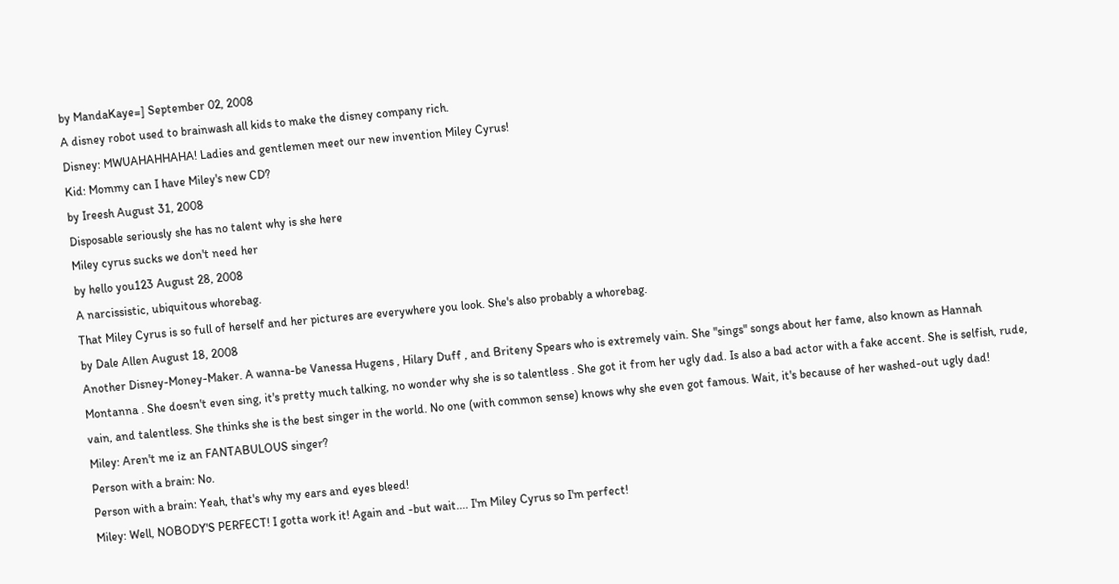by MandaKaye=] September 02, 2008
A disney robot used to brainwash all kids to make the disney company rich.
Disney: MWUAHAHHAHA! Ladies and gentlemen meet our new invention Miley Cyrus!
Kid: Mommy can I have Miley's new CD?
by Ireesh August 31, 2008
Disposable seriously she has no talent why is she here
Miley cyrus sucks we don't need her
by hello you123 August 28, 2008
A narcissistic, ubiquitous whorebag.
That Miley Cyrus is so full of herself and her pictures are everywhere you look. She's also probably a whorebag.
by Dale Allen August 18, 2008
Another Disney-Money-Maker. A wanna-be Vanessa Hugens , Hilary Duff , and Briteny Spears who is extremely vain. She "sings" songs about her fame, also known as Hannah Montanna . She doesn't even sing, it's pretty much talking, no wonder why she is so talentless . She got it from her ugly dad. Is also a bad actor with a fake accent. She is selfish, rude, vain, and talentless. She thinks she is the best singer in the world. No one (with common sense) knows why she even got famous. Wait, it's because of her washed-out ugly dad!
Miley: Aren't me iz an FANTABULOUS singer?
Person with a brain: No.
Person with a brain: Yeah, that's why my ears and eyes bleed!
Miley: Well, NOBODY'S PERFECT! I gotta work it! Again and -but wait.... I'm Miley Cyrus so I'm perfect!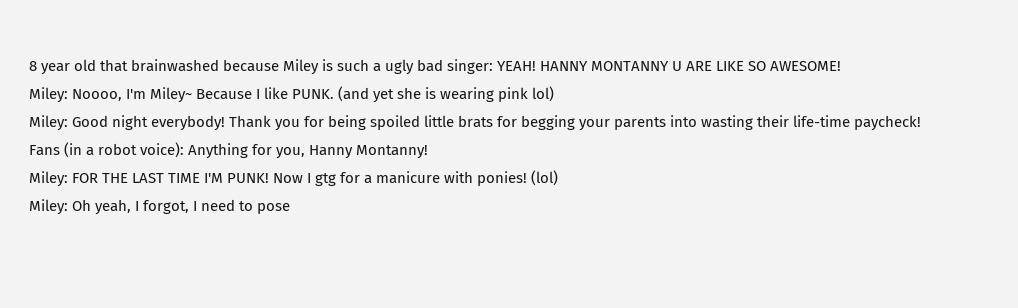8 year old that brainwashed because Miley is such a ugly bad singer: YEAH! HANNY MONTANNY U ARE LIKE SO AWESOME!
Miley: Noooo, I'm Miley~ Because I like PUNK. (and yet she is wearing pink lol)
Miley: Good night everybody! Thank you for being spoiled little brats for begging your parents into wasting their life-time paycheck!
Fans (in a robot voice): Anything for you, Hanny Montanny!
Miley: FOR THE LAST TIME I'M PUNK! Now I gtg for a manicure with ponies! (lol)
Miley: Oh yeah, I forgot, I need to pose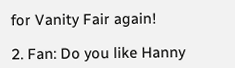for Vanity Fair again!

2. Fan: Do you like Hanny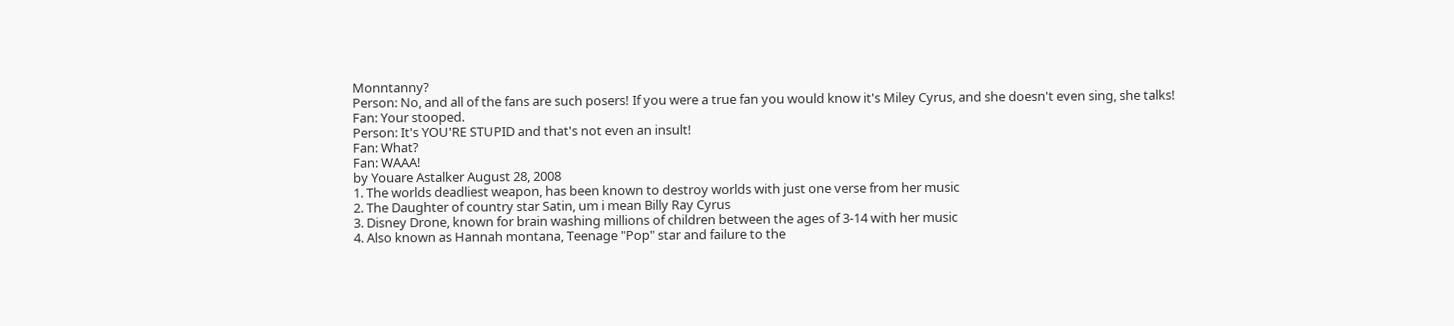Monntanny?
Person: No, and all of the fans are such posers! If you were a true fan you would know it's Miley Cyrus, and she doesn't even sing, she talks!
Fan: Your stooped.
Person: It's YOU'RE STUPID and that's not even an insult!
Fan: What?
Fan: WAAA!
by Youare Astalker August 28, 2008
1. The worlds deadliest weapon, has been known to destroy worlds with just one verse from her music
2. The Daughter of country star Satin, um i mean Billy Ray Cyrus
3. Disney Drone, known for brain washing millions of children between the ages of 3-14 with her music
4. Also known as Hannah montana, Teenage "Pop" star and failure to the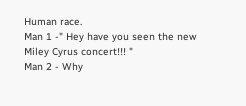Human race.
Man 1 -" Hey have you seen the new Miley Cyrus concert!!! "
Man 2 - Why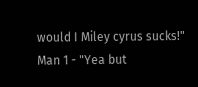would I Miley cyrus sucks!"
Man 1 - "Yea but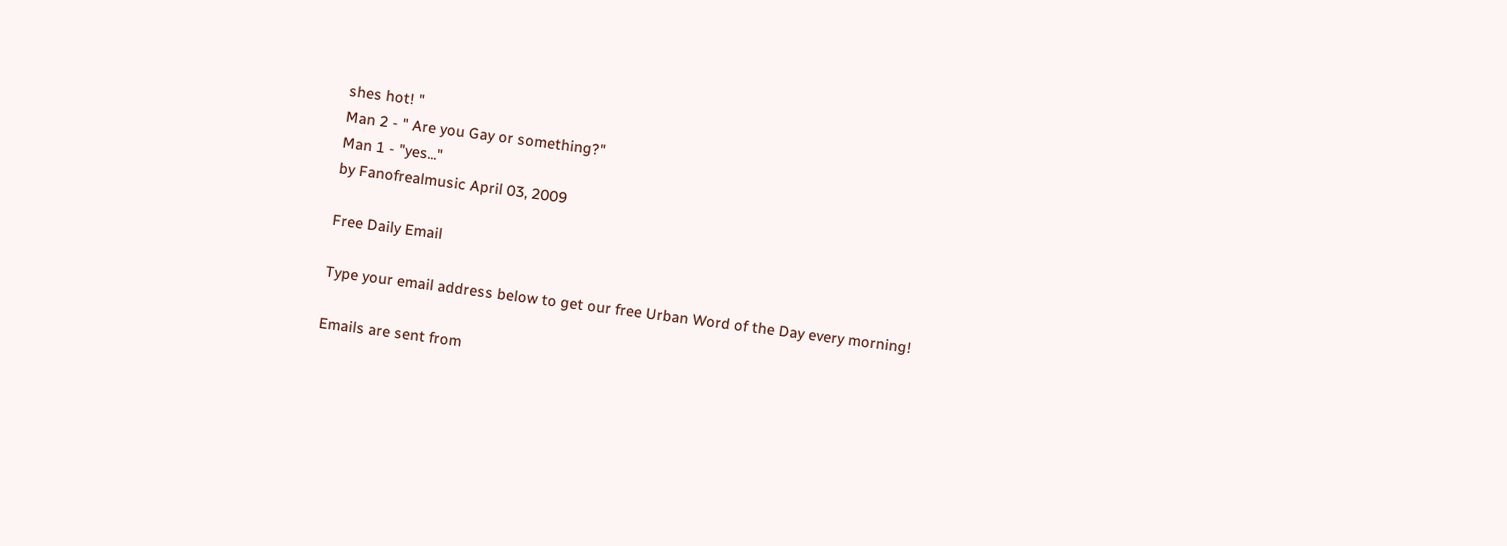shes hot! "
Man 2 - " Are you Gay or something?"
Man 1 - "yes..."
by Fanofrealmusic April 03, 2009

Free Daily Email

Type your email address below to get our free Urban Word of the Day every morning!

Emails are sent from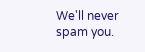We'll never spam you.